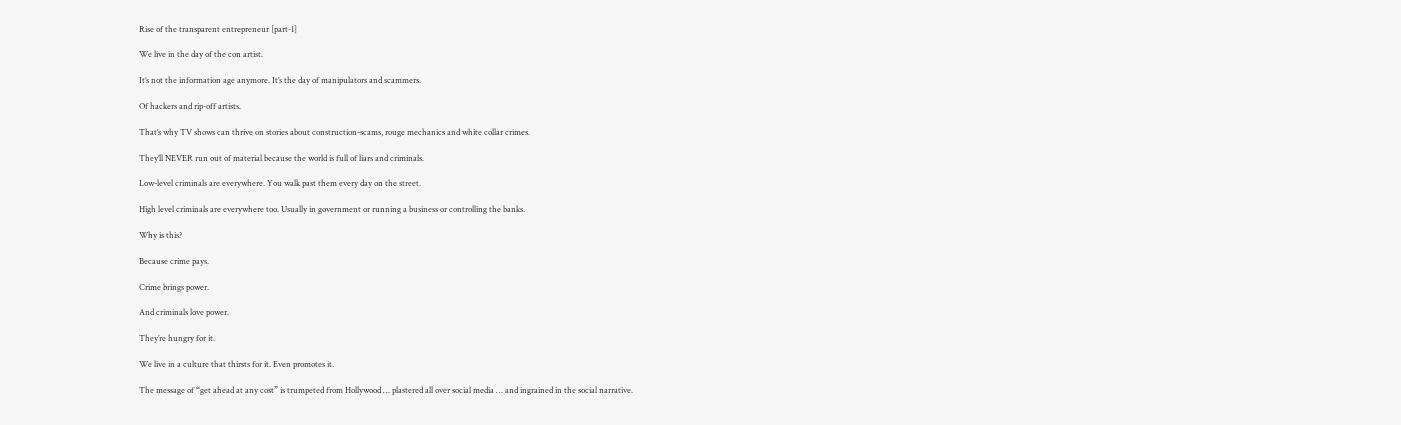Rise of the transparent entrepreneur [part-1]

We live in the day of the con artist.

It’s not the information age anymore. It’s the day of manipulators and scammers.

Of hackers and rip-off artists.

That’s why TV shows can thrive on stories about construction-scams, rouge mechanics and white collar crimes.

They’ll NEVER run out of material because the world is full of liars and criminals.

Low-level criminals are everywhere. You walk past them every day on the street.

High level criminals are everywhere too. Usually in government or running a business or controlling the banks.

Why is this?

Because crime pays.

Crime brings power.

And criminals love power.

They’re hungry for it.

We live in a culture that thirsts for it. Even promotes it.

The message of “get ahead at any cost” is trumpeted from Hollywood … plastered all over social media … and ingrained in the social narrative.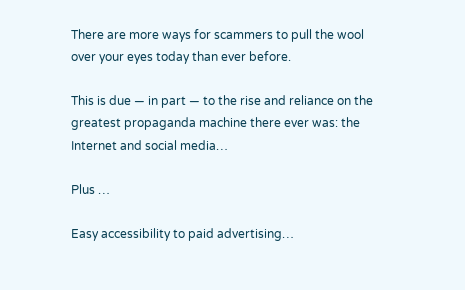There are more ways for scammers to pull the wool over your eyes today than ever before.

This is due — in part — to the rise and reliance on the greatest propaganda machine there ever was: the Internet and social media…

Plus …

Easy accessibility to paid advertising…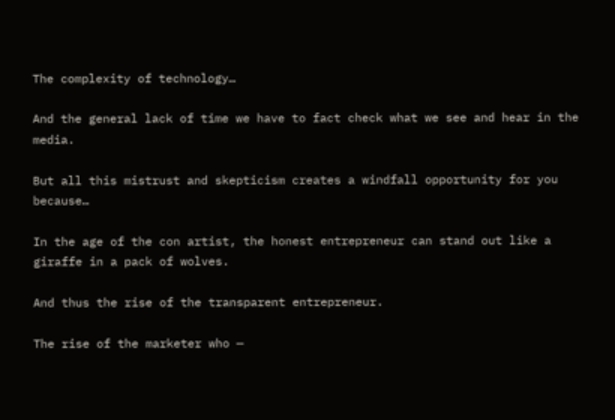The complexity of technology…

And the general lack of time we have to fact check what we see and hear in the media.

But all this mistrust and skepticism creates a windfall opportunity for you because…

In the age of the con artist, the honest entrepreneur can stand out like a giraffe in a pack of wolves.

And thus the rise of the transparent entrepreneur.

The rise of the marketer who —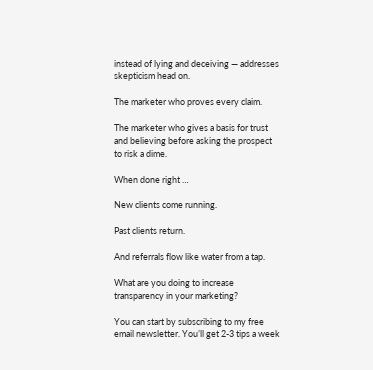instead of lying and deceiving — addresses skepticism head on.

The marketer who proves every claim.

The marketer who gives a basis for trust and believing before asking the prospect to risk a dime.

When done right …

New clients come running.

Past clients return.

And referrals flow like water from a tap.

What are you doing to increase transparency in your marketing?

You can start by subscribing to my free email newsletter. You’ll get 2-3 tips a week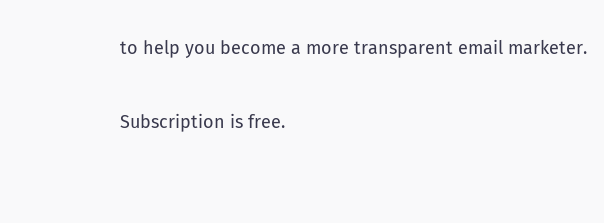to help you become a more transparent email marketer.

Subscription is free.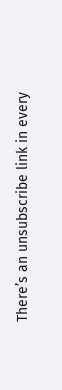There’s an unsubscribe link in every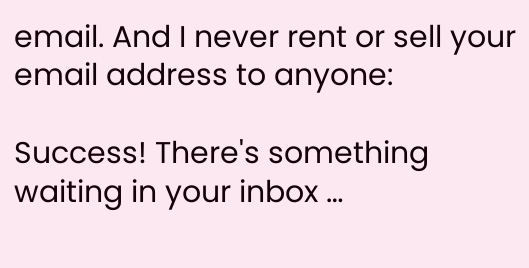email. And I never rent or sell your email address to anyone:

Success! There's something waiting in your inbox …